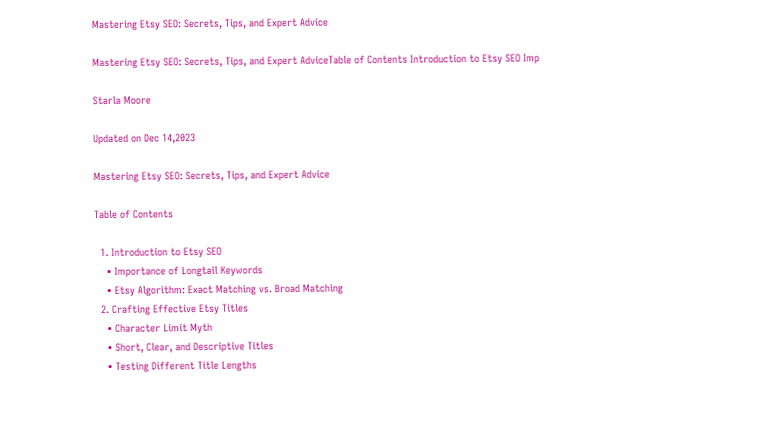Mastering Etsy SEO: Secrets, Tips, and Expert Advice

Mastering Etsy SEO: Secrets, Tips, and Expert AdviceTable of Contents Introduction to Etsy SEO Imp

Starla Moore

Updated on Dec 14,2023

Mastering Etsy SEO: Secrets, Tips, and Expert Advice

Table of Contents

  1. Introduction to Etsy SEO
    • Importance of Longtail Keywords
    • Etsy Algorithm: Exact Matching vs. Broad Matching
  2. Crafting Effective Etsy Titles
    • Character Limit Myth
    • Short, Clear, and Descriptive Titles
    • Testing Different Title Lengths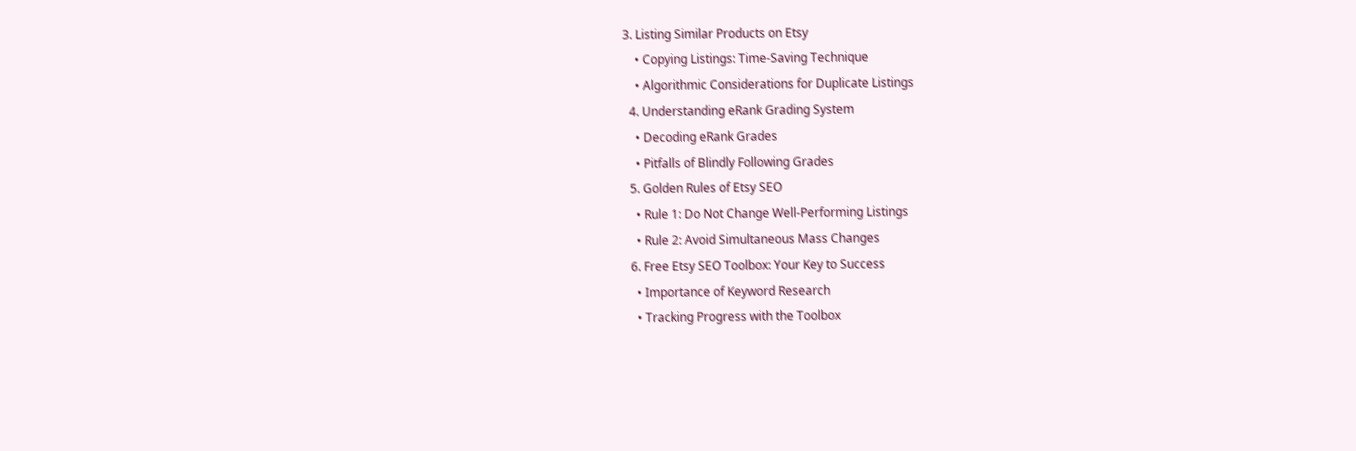3. Listing Similar Products on Etsy
    • Copying Listings: Time-Saving Technique
    • Algorithmic Considerations for Duplicate Listings
  4. Understanding eRank Grading System
    • Decoding eRank Grades
    • Pitfalls of Blindly Following Grades
  5. Golden Rules of Etsy SEO
    • Rule 1: Do Not Change Well-Performing Listings
    • Rule 2: Avoid Simultaneous Mass Changes
  6. Free Etsy SEO Toolbox: Your Key to Success
    • Importance of Keyword Research
    • Tracking Progress with the Toolbox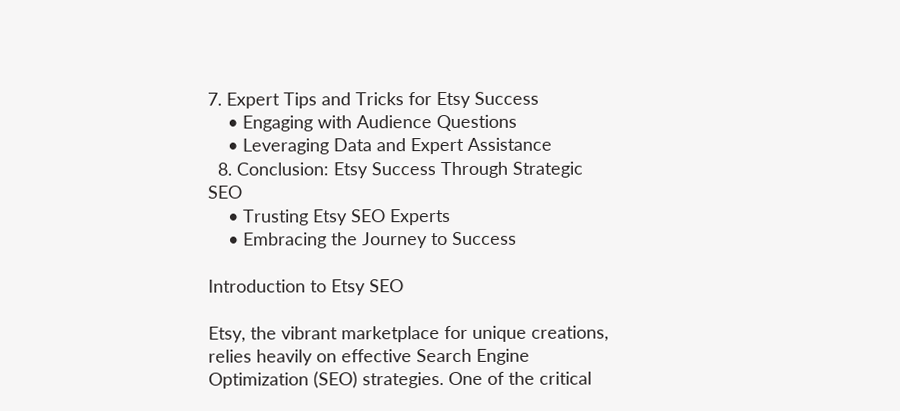7. Expert Tips and Tricks for Etsy Success
    • Engaging with Audience Questions
    • Leveraging Data and Expert Assistance
  8. Conclusion: Etsy Success Through Strategic SEO
    • Trusting Etsy SEO Experts
    • Embracing the Journey to Success

Introduction to Etsy SEO

Etsy, the vibrant marketplace for unique creations, relies heavily on effective Search Engine Optimization (SEO) strategies. One of the critical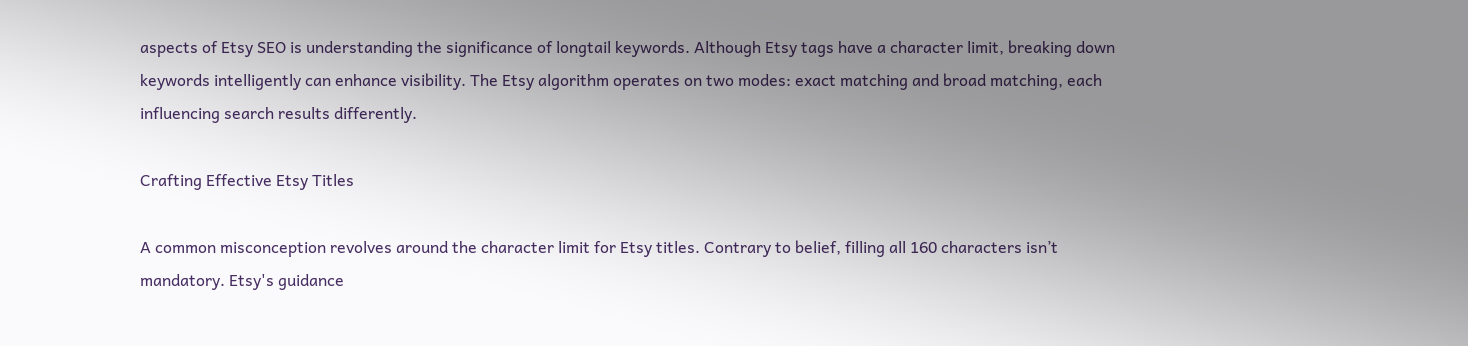aspects of Etsy SEO is understanding the significance of longtail keywords. Although Etsy tags have a character limit, breaking down keywords intelligently can enhance visibility. The Etsy algorithm operates on two modes: exact matching and broad matching, each influencing search results differently.

Crafting Effective Etsy Titles

A common misconception revolves around the character limit for Etsy titles. Contrary to belief, filling all 160 characters isn’t mandatory. Etsy's guidance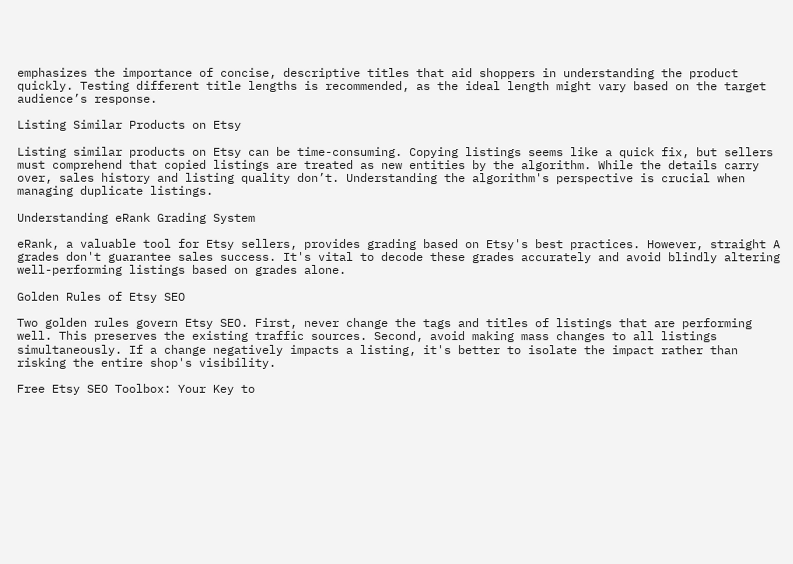emphasizes the importance of concise, descriptive titles that aid shoppers in understanding the product quickly. Testing different title lengths is recommended, as the ideal length might vary based on the target audience’s response.

Listing Similar Products on Etsy

Listing similar products on Etsy can be time-consuming. Copying listings seems like a quick fix, but sellers must comprehend that copied listings are treated as new entities by the algorithm. While the details carry over, sales history and listing quality don’t. Understanding the algorithm's perspective is crucial when managing duplicate listings.

Understanding eRank Grading System

eRank, a valuable tool for Etsy sellers, provides grading based on Etsy's best practices. However, straight A grades don't guarantee sales success. It's vital to decode these grades accurately and avoid blindly altering well-performing listings based on grades alone.

Golden Rules of Etsy SEO

Two golden rules govern Etsy SEO. First, never change the tags and titles of listings that are performing well. This preserves the existing traffic sources. Second, avoid making mass changes to all listings simultaneously. If a change negatively impacts a listing, it's better to isolate the impact rather than risking the entire shop's visibility.

Free Etsy SEO Toolbox: Your Key to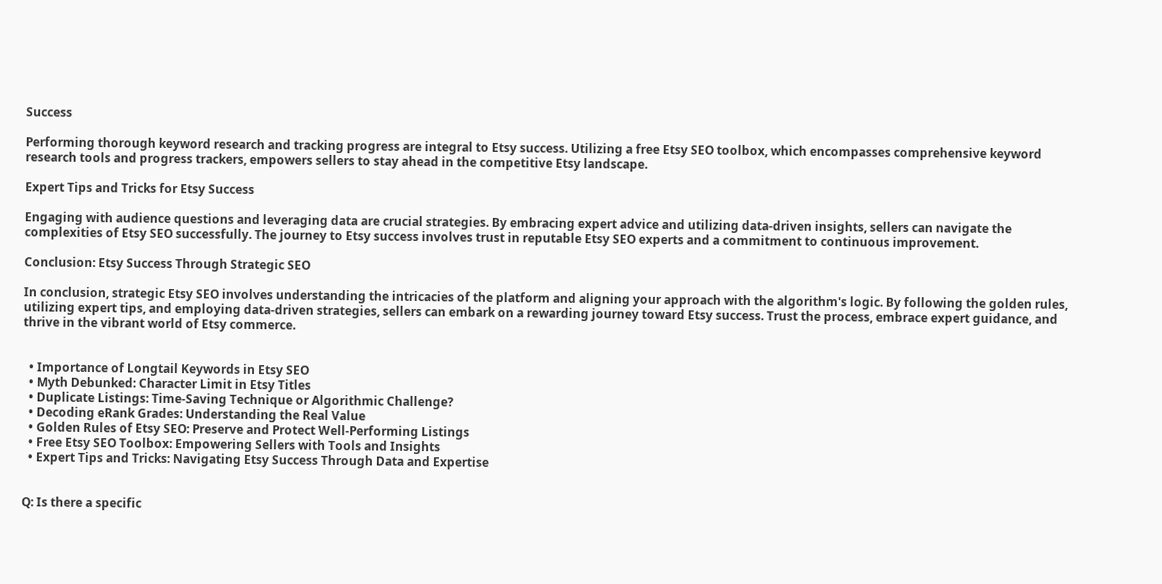Success

Performing thorough keyword research and tracking progress are integral to Etsy success. Utilizing a free Etsy SEO toolbox, which encompasses comprehensive keyword research tools and progress trackers, empowers sellers to stay ahead in the competitive Etsy landscape.

Expert Tips and Tricks for Etsy Success

Engaging with audience questions and leveraging data are crucial strategies. By embracing expert advice and utilizing data-driven insights, sellers can navigate the complexities of Etsy SEO successfully. The journey to Etsy success involves trust in reputable Etsy SEO experts and a commitment to continuous improvement.

Conclusion: Etsy Success Through Strategic SEO

In conclusion, strategic Etsy SEO involves understanding the intricacies of the platform and aligning your approach with the algorithm's logic. By following the golden rules, utilizing expert tips, and employing data-driven strategies, sellers can embark on a rewarding journey toward Etsy success. Trust the process, embrace expert guidance, and thrive in the vibrant world of Etsy commerce.


  • Importance of Longtail Keywords in Etsy SEO
  • Myth Debunked: Character Limit in Etsy Titles
  • Duplicate Listings: Time-Saving Technique or Algorithmic Challenge?
  • Decoding eRank Grades: Understanding the Real Value
  • Golden Rules of Etsy SEO: Preserve and Protect Well-Performing Listings
  • Free Etsy SEO Toolbox: Empowering Sellers with Tools and Insights
  • Expert Tips and Tricks: Navigating Etsy Success Through Data and Expertise


Q: Is there a specific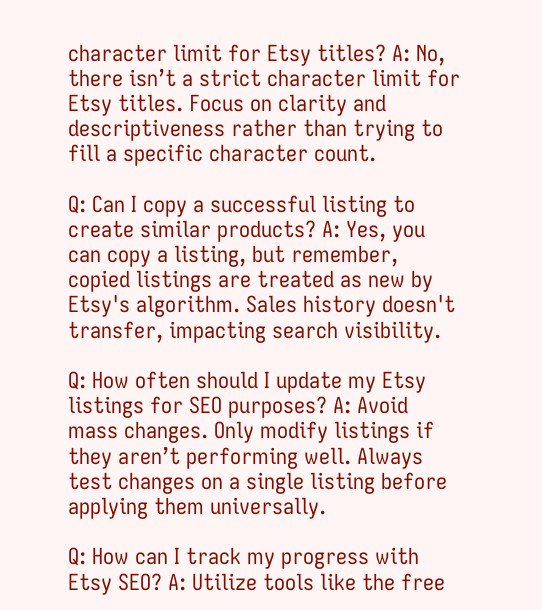character limit for Etsy titles? A: No, there isn’t a strict character limit for Etsy titles. Focus on clarity and descriptiveness rather than trying to fill a specific character count.

Q: Can I copy a successful listing to create similar products? A: Yes, you can copy a listing, but remember, copied listings are treated as new by Etsy's algorithm. Sales history doesn't transfer, impacting search visibility.

Q: How often should I update my Etsy listings for SEO purposes? A: Avoid mass changes. Only modify listings if they aren’t performing well. Always test changes on a single listing before applying them universally.

Q: How can I track my progress with Etsy SEO? A: Utilize tools like the free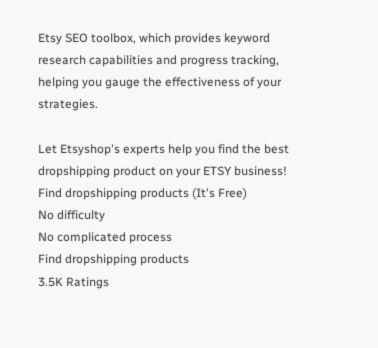Etsy SEO toolbox, which provides keyword research capabilities and progress tracking, helping you gauge the effectiveness of your strategies.

Let Etsyshop's experts help you find the best dropshipping product on your ETSY business!
Find dropshipping products (It's Free)
No difficulty
No complicated process
Find dropshipping products
3.5K Ratings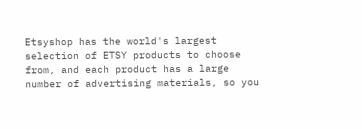Etsyshop has the world's largest selection of ETSY products to choose from, and each product has a large number of advertising materials, so you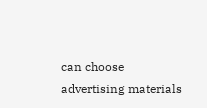can choose advertising materials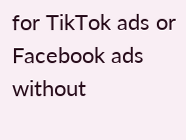for TikTok ads or Facebook ads without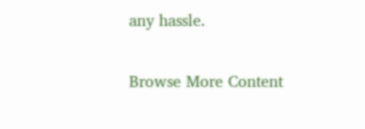any hassle.

Browse More Content